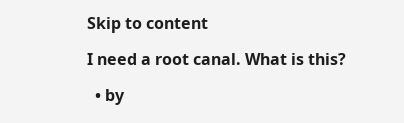Skip to content

I need a root canal. What is this?

  • by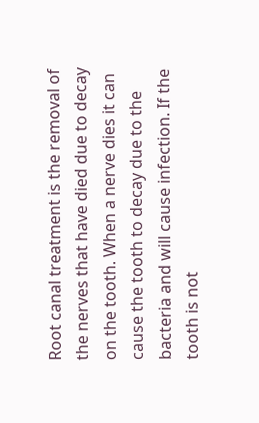Root canal treatment is the removal of the nerves that have died due to decay on the tooth. When a nerve dies it can cause the tooth to decay due to the bacteria and will cause infection. If the tooth is not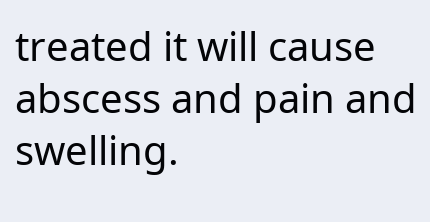treated it will cause abscess and pain and swelling.